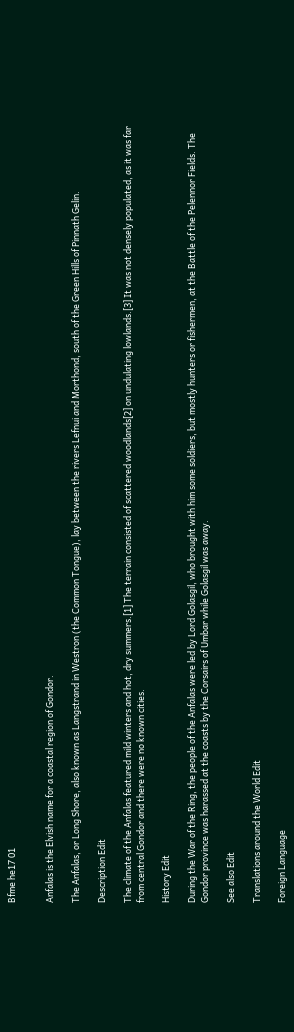Bfme he17 01


Anfalas is the Elvish name for a coastal region of Gondor.

The Anfalas, or Long Shore, also known as Langstrand in Westron (the Common Tongue), lay between the rivers Lefnui and Morthond, south of the Green Hills of Pinnath Gelin.

Description Edit

The climate of the Anfalas featured mild winters and hot, dry summers.[1] The terrain consisted of scattered woodlands[2] on undulating lowlands.[3] It was not densely populated, as it was far from central Gondor and there were no known cities.

History Edit

During the War of the Ring, the people of the Anfalas were led by Lord Golasgil, who brought with him some soldiers, but mostly hunters or fishermen, at the Battle of the Pelennor Fields. The Gondor province was harassed at the coasts by the Corsairs of Umbar while Golasgil was away.

See also Edit

Translations around the World Edit

Foreign Language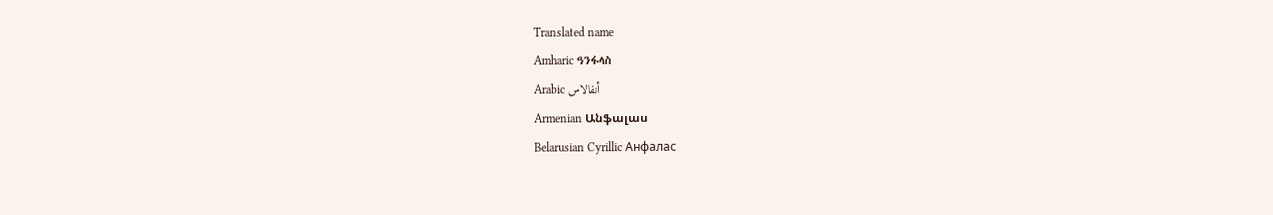Translated name
Amharic ዓንፋላስ
Arabic أنفالاس
Armenian Անֆալաս
Belarusian Cyrillic Анфалас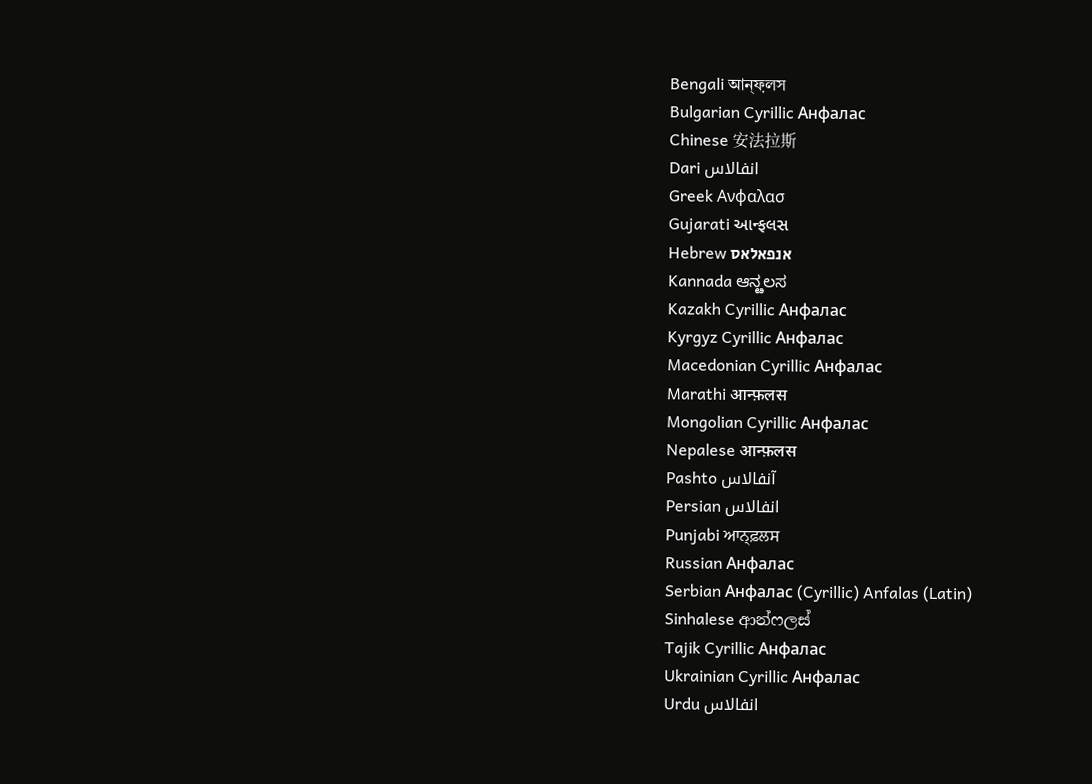Bengali আন্ফ়লস
Bulgarian Cyrillic Анфалас
Chinese 安法拉斯
Dari انفالاس
Greek Ανφαλασ
Gujarati આન્ફલસ
Hebrew אנפאלאס
Kannada ಆನ್ೞಲಸ
Kazakh Cyrillic Анфалас
Kyrgyz Cyrillic Анфалас
Macedonian Cyrillic Анфалас
Marathi आन्फ़लस
Mongolian Cyrillic Анфалас
Nepalese आन्फ़लस
Pashto آنفالاس
Persian انفالاس
Punjabi ਆਨ੍ਫ਼ਲਸ
Russian Анфалас
Serbian Анфалас (Cyrillic) Anfalas (Latin)
Sinhalese ආන්ෆලස්
Tajik Cyrillic Анфалас
Ukrainian Cyrillic Анфалас
Urdu انفالاس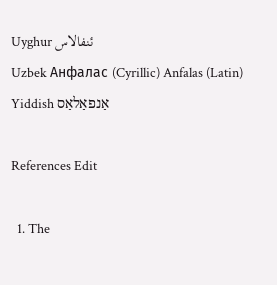Uyghur ئنفالاس
Uzbek Анфалас (Cyrillic) Anfalas (Latin)
Yiddish אַנפאַלאַס

References Edit

  1. The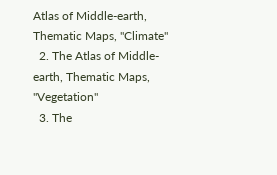Atlas of Middle-earth, Thematic Maps, "Climate"
  2. The Atlas of Middle-earth, Thematic Maps, "Vegetation"
  3. The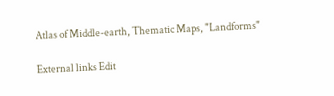Atlas of Middle-earth, Thematic Maps, "Landforms"

External links Edit